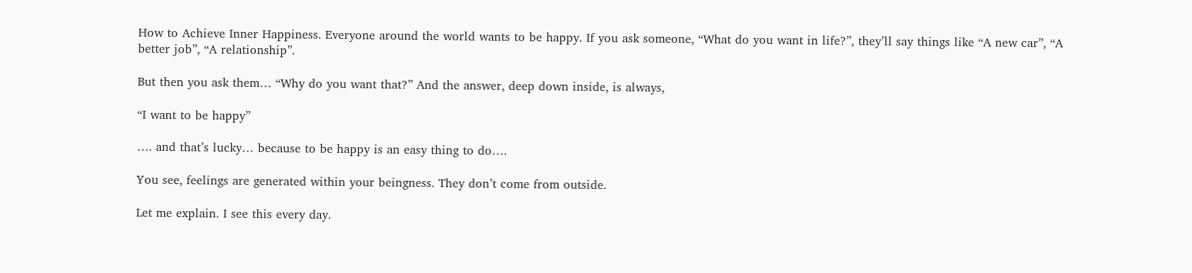How to Achieve Inner Happiness. Everyone around the world wants to be happy. If you ask someone, “What do you want in life?”, they’ll say things like “A new car”, “A better job”, “A relationship”.

But then you ask them… “Why do you want that?” And the answer, deep down inside, is always,

“I want to be happy”

…. and that’s lucky… because to be happy is an easy thing to do….

You see, feelings are generated within your beingness. They don’t come from outside.

Let me explain. I see this every day.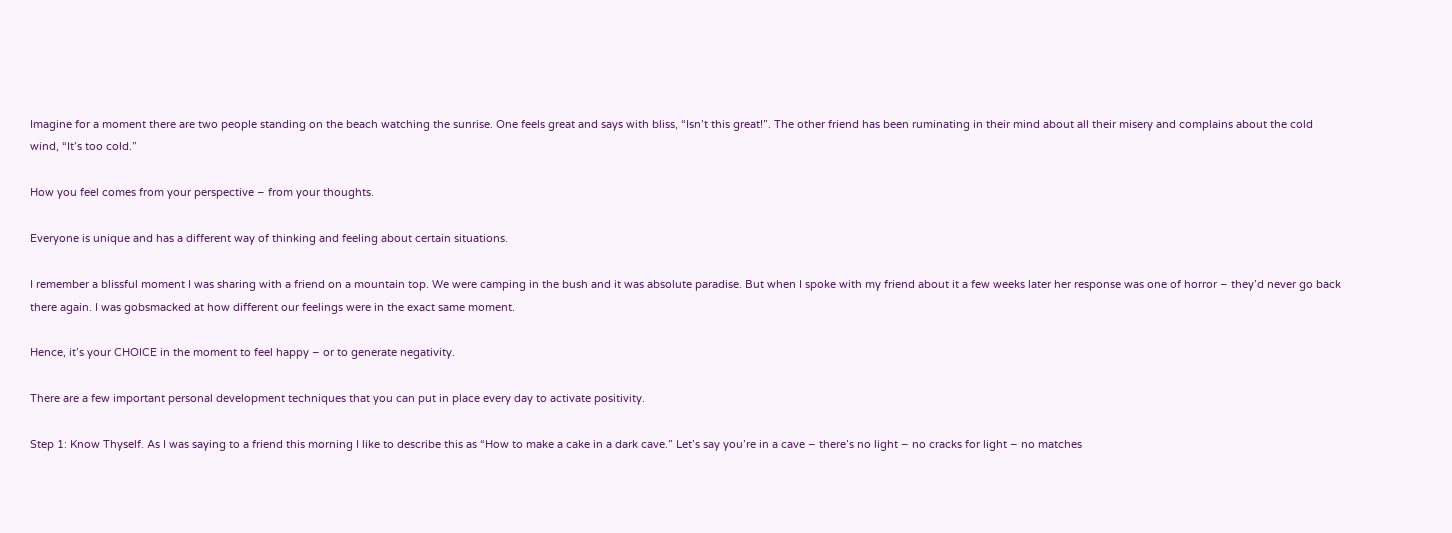Imagine for a moment there are two people standing on the beach watching the sunrise. One feels great and says with bliss, “Isn’t this great!”. The other friend has been ruminating in their mind about all their misery and complains about the cold wind, “It’s too cold.”

How you feel comes from your perspective – from your thoughts.

Everyone is unique and has a different way of thinking and feeling about certain situations.

I remember a blissful moment I was sharing with a friend on a mountain top. We were camping in the bush and it was absolute paradise. But when I spoke with my friend about it a few weeks later her response was one of horror – they’d never go back there again. I was gobsmacked at how different our feelings were in the exact same moment.

Hence, it’s your CHOICE in the moment to feel happy – or to generate negativity.

There are a few important personal development techniques that you can put in place every day to activate positivity.

Step 1: Know Thyself. As I was saying to a friend this morning I like to describe this as “How to make a cake in a dark cave.” Let’s say you’re in a cave – there’s no light – no cracks for light – no matches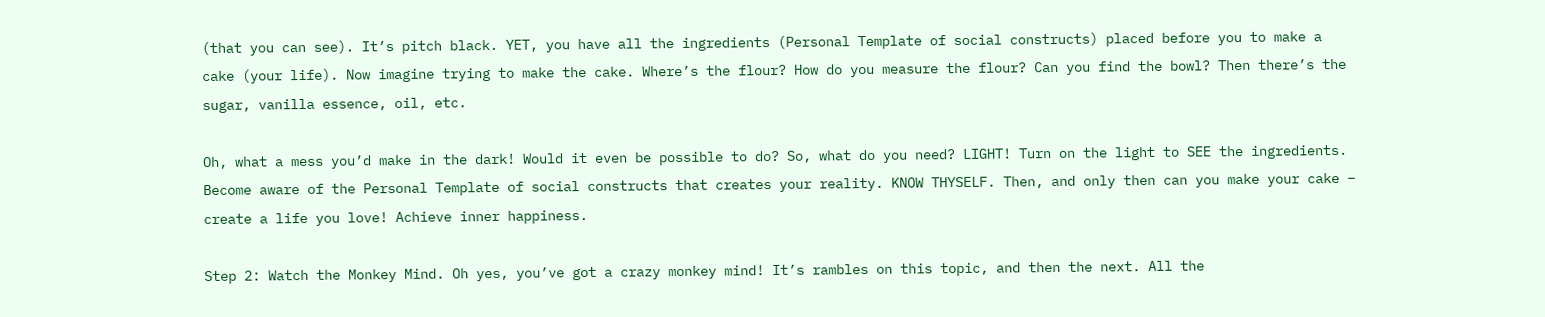(that you can see). It’s pitch black. YET, you have all the ingredients (Personal Template of social constructs) placed before you to make a cake (your life). Now imagine trying to make the cake. Where’s the flour? How do you measure the flour? Can you find the bowl? Then there’s the sugar, vanilla essence, oil, etc.

Oh, what a mess you’d make in the dark! Would it even be possible to do? So, what do you need? LIGHT! Turn on the light to SEE the ingredients. Become aware of the Personal Template of social constructs that creates your reality. KNOW THYSELF. Then, and only then can you make your cake – create a life you love! Achieve inner happiness.

Step 2: Watch the Monkey Mind. Oh yes, you’ve got a crazy monkey mind! It’s rambles on this topic, and then the next. All the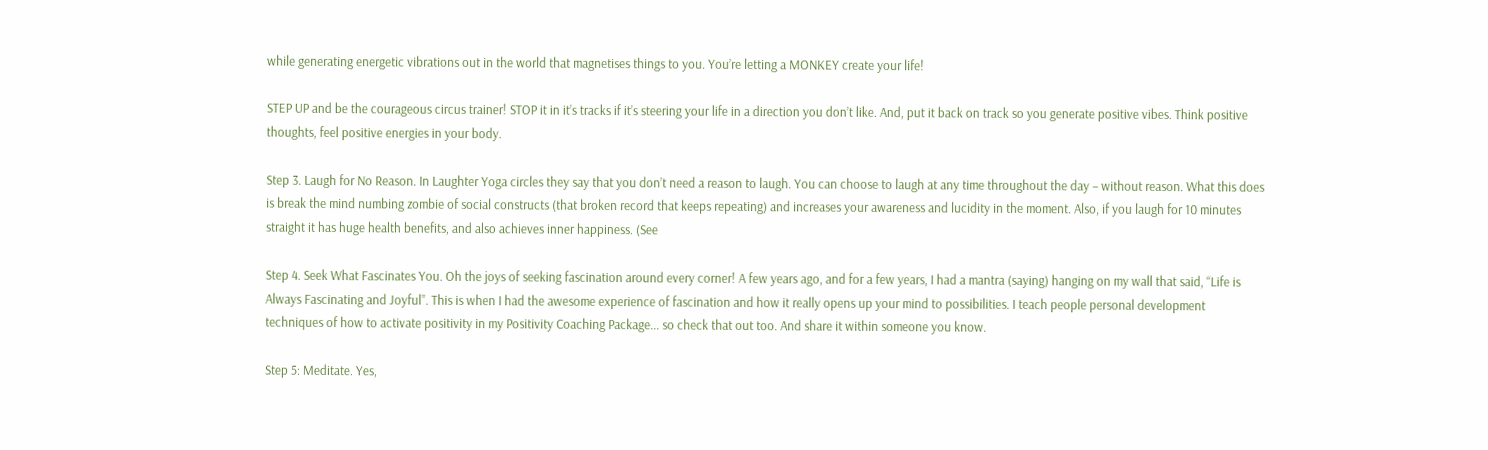while generating energetic vibrations out in the world that magnetises things to you. You’re letting a MONKEY create your life!

STEP UP and be the courageous circus trainer! STOP it in it’s tracks if it’s steering your life in a direction you don’t like. And, put it back on track so you generate positive vibes. Think positive thoughts, feel positive energies in your body.

Step 3. Laugh for No Reason. In Laughter Yoga circles they say that you don’t need a reason to laugh. You can choose to laugh at any time throughout the day – without reason. What this does is break the mind numbing zombie of social constructs (that broken record that keeps repeating) and increases your awareness and lucidity in the moment. Also, if you laugh for 10 minutes straight it has huge health benefits, and also achieves inner happiness. (See

Step 4. Seek What Fascinates You. Oh the joys of seeking fascination around every corner! A few years ago, and for a few years, I had a mantra (saying) hanging on my wall that said, “Life is Always Fascinating and Joyful”. This is when I had the awesome experience of fascination and how it really opens up your mind to possibilities. I teach people personal development techniques of how to activate positivity in my Positivity Coaching Package... so check that out too. And share it within someone you know.

Step 5: Meditate. Yes,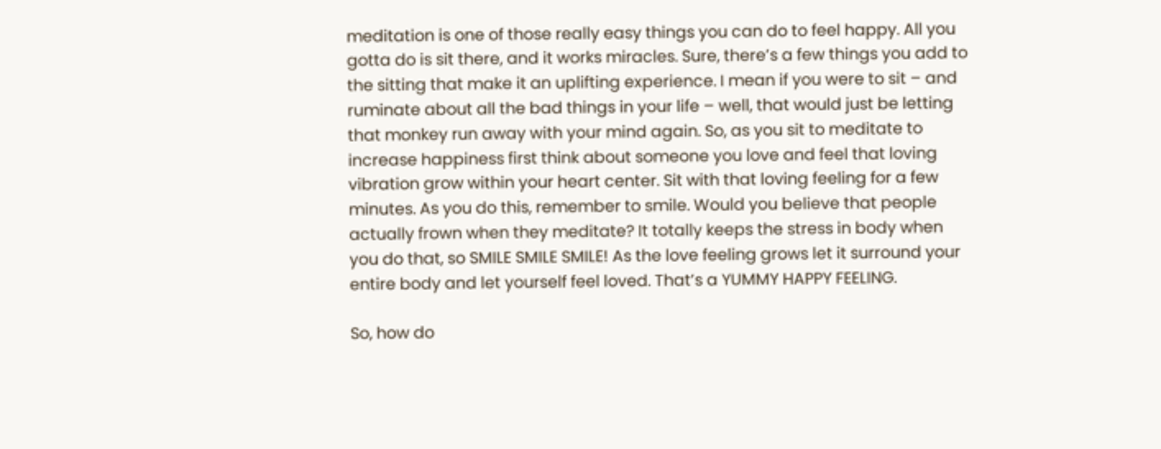meditation is one of those really easy things you can do to feel happy. All you gotta do is sit there, and it works miracles. Sure, there’s a few things you add to the sitting that make it an uplifting experience. I mean if you were to sit – and ruminate about all the bad things in your life – well, that would just be letting that monkey run away with your mind again. So, as you sit to meditate to increase happiness first think about someone you love and feel that loving vibration grow within your heart center. Sit with that loving feeling for a few minutes. As you do this, remember to smile. Would you believe that people actually frown when they meditate? It totally keeps the stress in body when you do that, so SMILE SMILE SMILE! As the love feeling grows let it surround your entire body and let yourself feel loved. That’s a YUMMY HAPPY FEELING.

So, how do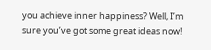you achieve inner happiness? Well, I’m sure you’ve got some great ideas now!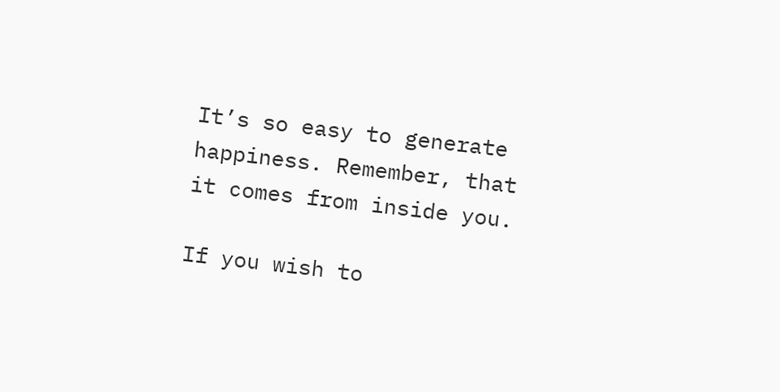It’s so easy to generate happiness. Remember, that it comes from inside you.

If you wish to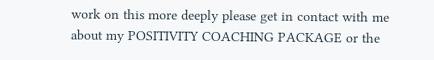work on this more deeply please get in contact with me about my POSITIVITY COACHING PACKAGE or the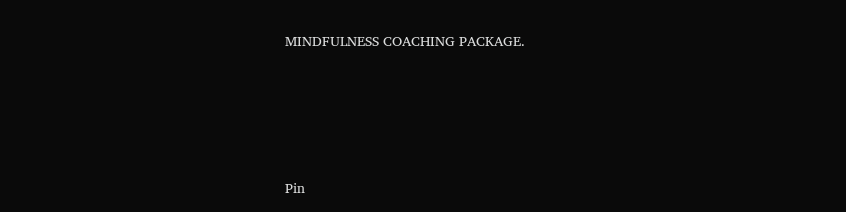MINDFULNESS COACHING PACKAGE.






Pin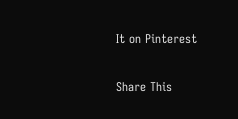It on Pinterest

Share This